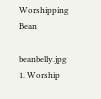Worshipping Bean

beanbelly.jpg 1. Worship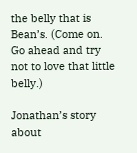the belly that is Bean’s. (Come on. Go ahead and try not to love that little belly.)

Jonathan’s story about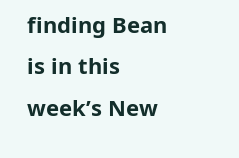finding Bean is in this week’s New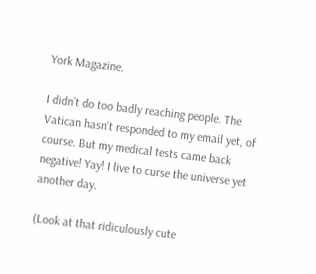York Magazine.

I didn’t do too badly reaching people. The Vatican hasn’t responded to my email yet, of course. But my medical tests came back negative! Yay! I live to curse the universe yet another day.

(Look at that ridiculously cute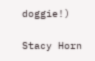doggie!)

Stacy Horn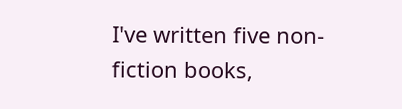I've written five non-fiction books,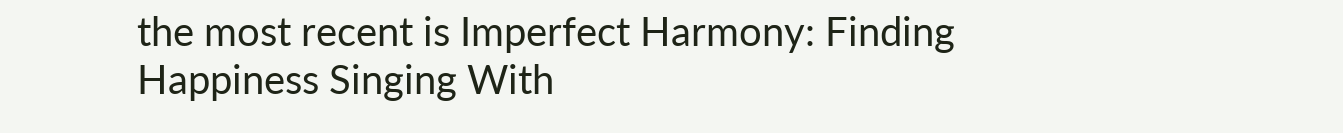the most recent is Imperfect Harmony: Finding Happiness Singing With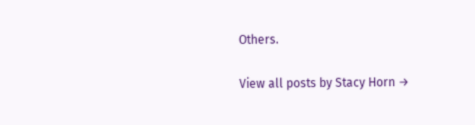Others.

View all posts by Stacy Horn →